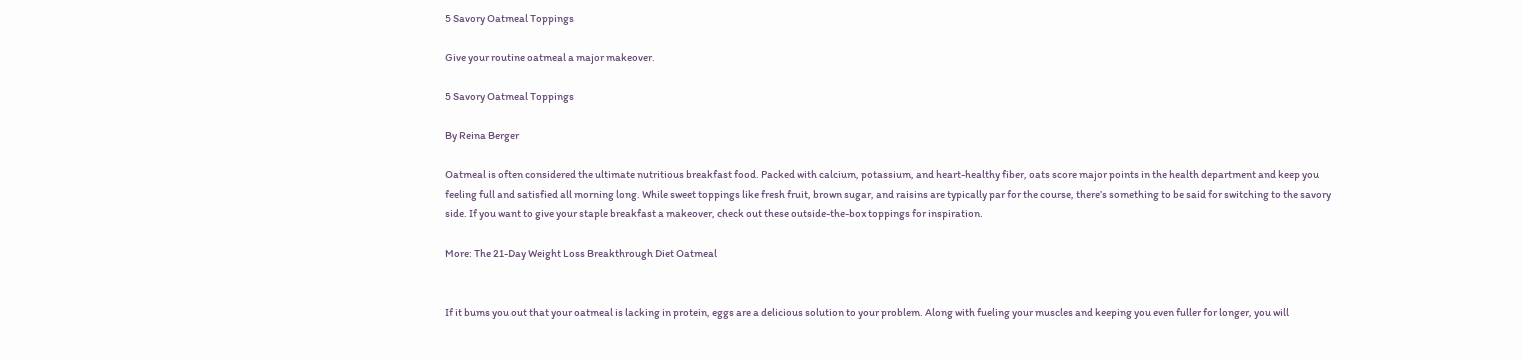5 Savory Oatmeal Toppings

Give your routine oatmeal a major makeover.

5 Savory Oatmeal Toppings

By Reina Berger

Oatmeal is often considered the ultimate nutritious breakfast food. Packed with calcium, potassium, and heart-healthy fiber, oats score major points in the health department and keep you feeling full and satisfied all morning long. While sweet toppings like fresh fruit, brown sugar, and raisins are typically par for the course, there’s something to be said for switching to the savory side. If you want to give your staple breakfast a makeover, check out these outside-the-box toppings for inspiration.

More: The 21-Day Weight Loss Breakthrough Diet Oatmeal


If it bums you out that your oatmeal is lacking in protein, eggs are a delicious solution to your problem. Along with fueling your muscles and keeping you even fuller for longer, you will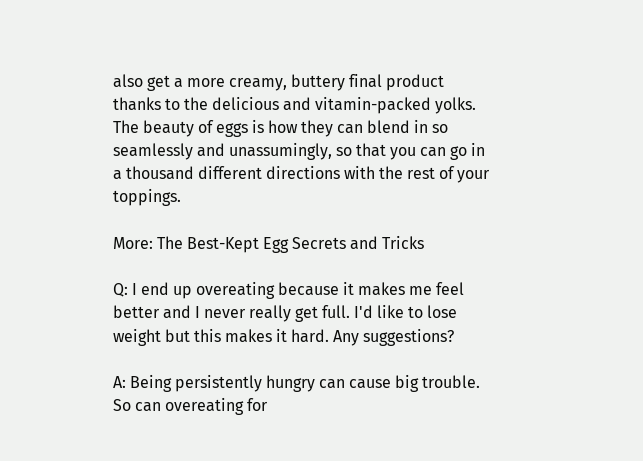also get a more creamy, buttery final product thanks to the delicious and vitamin-packed yolks. The beauty of eggs is how they can blend in so seamlessly and unassumingly, so that you can go in a thousand different directions with the rest of your toppings.

More: The Best-Kept Egg Secrets and Tricks

Q: I end up overeating because it makes me feel better and I never really get full. I'd like to lose weight but this makes it hard. Any suggestions?

A: Being persistently hungry can cause big trouble. So can overeating for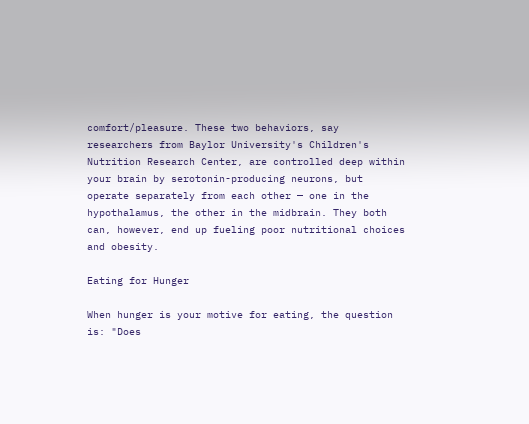comfort/pleasure. These two behaviors, say researchers from Baylor University's Children's Nutrition Research Center, are controlled deep within your brain by serotonin-producing neurons, but operate separately from each other — one in the hypothalamus, the other in the midbrain. They both can, however, end up fueling poor nutritional choices and obesity.

Eating for Hunger

When hunger is your motive for eating, the question is: "Does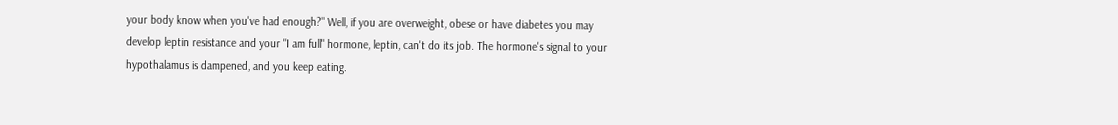your body know when you've had enough?" Well, if you are overweight, obese or have diabetes you may develop leptin resistance and your "I am full" hormone, leptin, can't do its job. The hormone's signal to your hypothalamus is dampened, and you keep eating.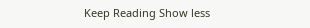Keep Reading Show less